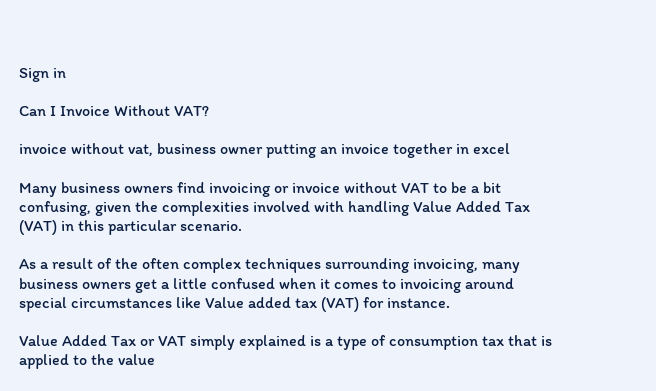Sign in

Can I Invoice Without VAT?

invoice without vat, business owner putting an invoice together in excel

Many business owners find invoicing or invoice without VAT to be a bit confusing, given the complexities involved with handling Value Added Tax (VAT) in this particular scenario.

As a result of the often complex techniques surrounding invoicing, many business owners get a little confused when it comes to invoicing around special circumstances like Value added tax (VAT) for instance.

Value Added Tax or VAT simply explained is a type of consumption tax that is applied to the value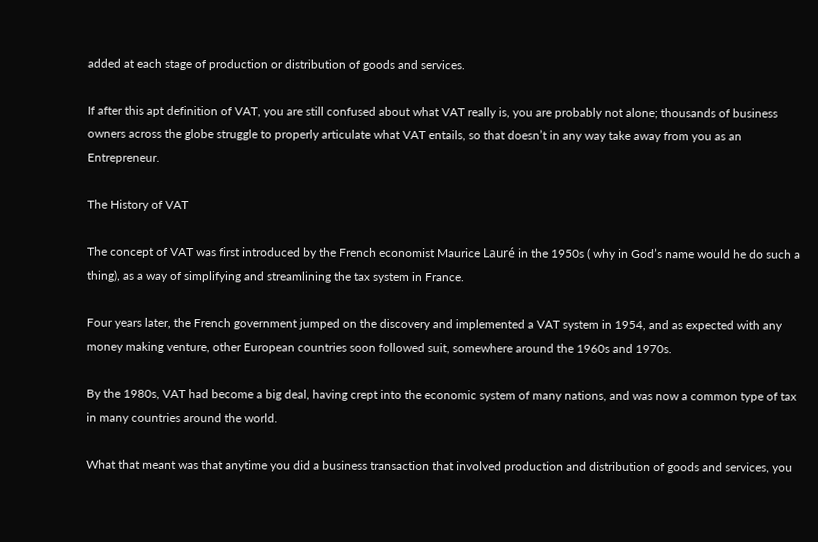added at each stage of production or distribution of goods and services.

If after this apt definition of VAT, you are still confused about what VAT really is, you are probably not alone; thousands of business owners across the globe struggle to properly articulate what VAT entails, so that doesn’t in any way take away from you as an Entrepreneur.

The History of VAT

The concept of VAT was first introduced by the French economist Maurice Lauré in the 1950s ( why in God’s name would he do such a thing), as a way of simplifying and streamlining the tax system in France.

Four years later, the French government jumped on the discovery and implemented a VAT system in 1954, and as expected with any money making venture, other European countries soon followed suit, somewhere around the 1960s and 1970s.

By the 1980s, VAT had become a big deal, having crept into the economic system of many nations, and was now a common type of tax in many countries around the world.

What that meant was that anytime you did a business transaction that involved production and distribution of goods and services, you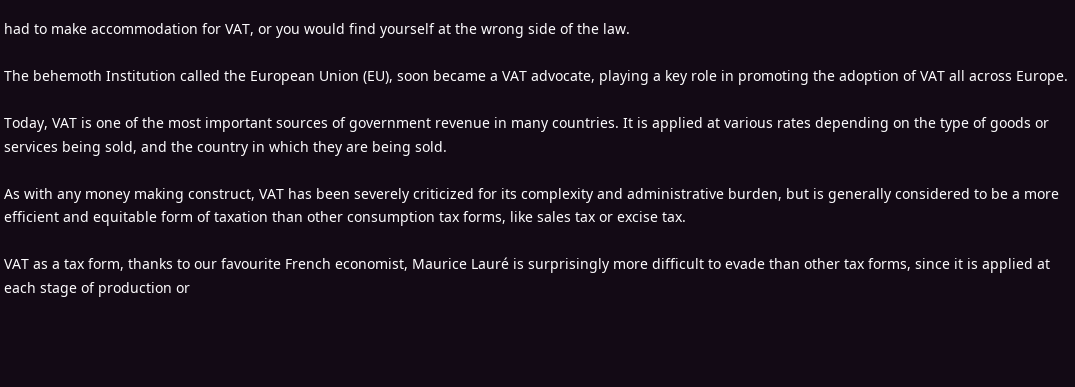had to make accommodation for VAT, or you would find yourself at the wrong side of the law.

The behemoth Institution called the European Union (EU), soon became a VAT advocate, playing a key role in promoting the adoption of VAT all across Europe.

Today, VAT is one of the most important sources of government revenue in many countries. It is applied at various rates depending on the type of goods or services being sold, and the country in which they are being sold.

As with any money making construct, VAT has been severely criticized for its complexity and administrative burden, but is generally considered to be a more efficient and equitable form of taxation than other consumption tax forms, like sales tax or excise tax.

VAT as a tax form, thanks to our favourite French economist, Maurice Lauré is surprisingly more difficult to evade than other tax forms, since it is applied at each stage of production or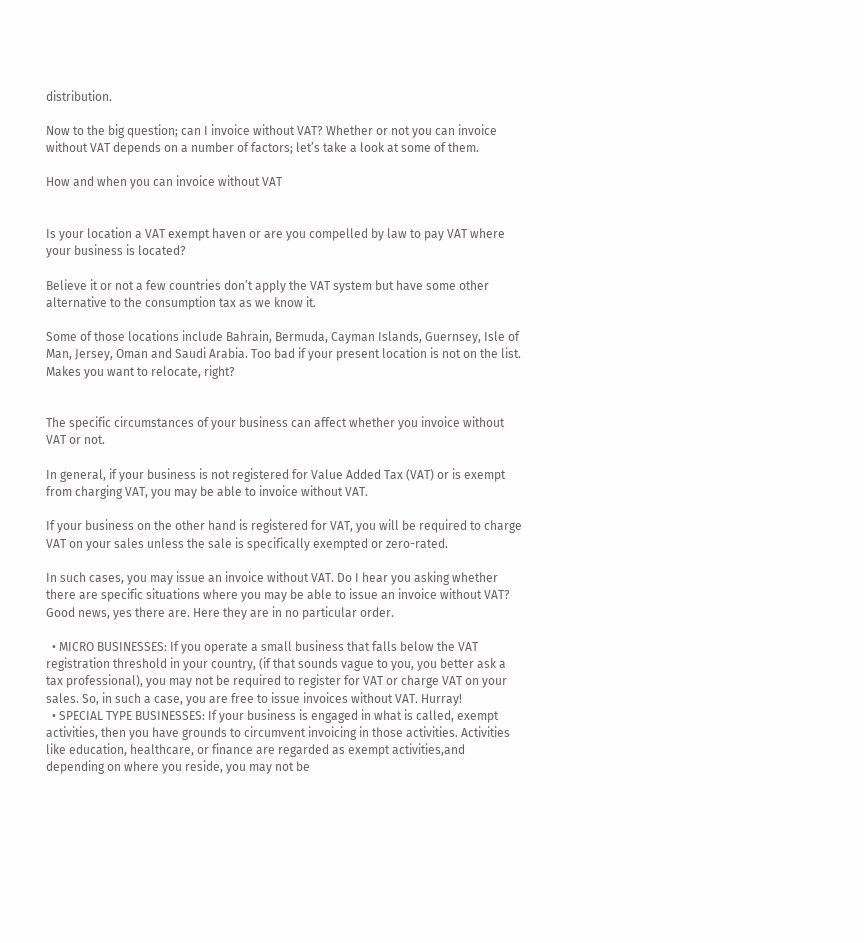distribution.

Now to the big question; can I invoice without VAT? Whether or not you can invoice without VAT depends on a number of factors; let’s take a look at some of them.

How and when you can invoice without VAT


Is your location a VAT exempt haven or are you compelled by law to pay VAT where your business is located?

Believe it or not a few countries don’t apply the VAT system but have some other alternative to the consumption tax as we know it.

Some of those locations include Bahrain, Bermuda, Cayman Islands, Guernsey, Isle of Man, Jersey, Oman and Saudi Arabia. Too bad if your present location is not on the list. Makes you want to relocate, right?


The specific circumstances of your business can affect whether you invoice without VAT or not.

In general, if your business is not registered for Value Added Tax (VAT) or is exempt from charging VAT, you may be able to invoice without VAT.

If your business on the other hand is registered for VAT, you will be required to charge VAT on your sales unless the sale is specifically exempted or zero-rated.

In such cases, you may issue an invoice without VAT. Do I hear you asking whether there are specific situations where you may be able to issue an invoice without VAT? Good news, yes there are. Here they are in no particular order.

  • MICRO BUSINESSES: If you operate a small business that falls below the VAT registration threshold in your country, (if that sounds vague to you, you better ask a tax professional), you may not be required to register for VAT or charge VAT on your sales. So, in such a case, you are free to issue invoices without VAT. Hurray!
  • SPECIAL TYPE BUSINESSES: If your business is engaged in what is called, exempt activities, then you have grounds to circumvent invoicing in those activities. Activities like education, healthcare, or finance are regarded as exempt activities,and depending on where you reside, you may not be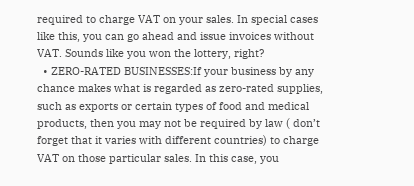required to charge VAT on your sales. In special cases like this, you can go ahead and issue invoices without VAT. Sounds like you won the lottery, right?
  • ZERO-RATED BUSINESSES:If your business by any chance makes what is regarded as zero-rated supplies, such as exports or certain types of food and medical products, then you may not be required by law ( don’t forget that it varies with different countries) to charge VAT on those particular sales. In this case, you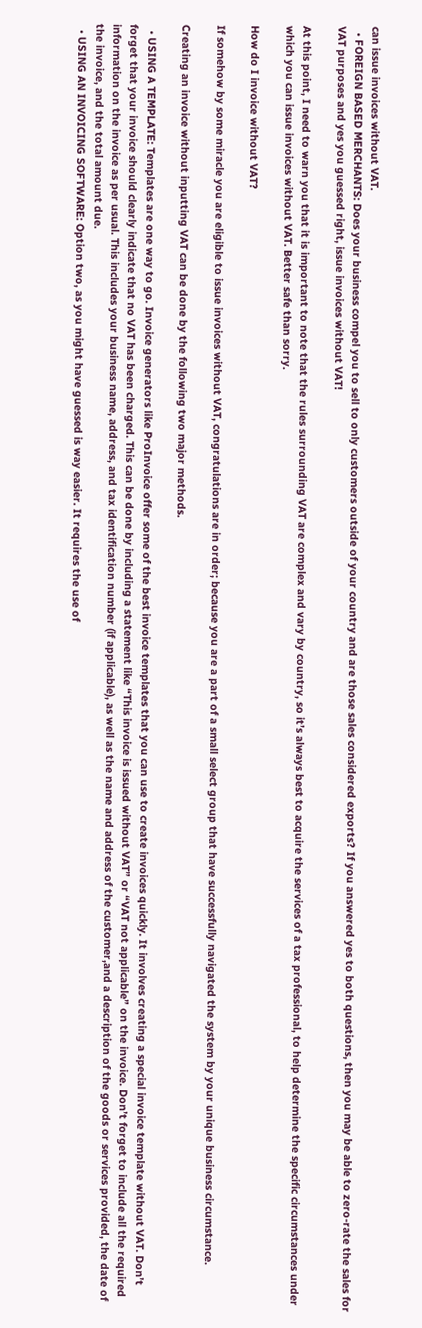can issue invoices without VAT.
  • FOREIGN BASED MERCHANTS: Does your business compel you to sell to only customers outside of your country and are those sales considered exports? If you answered yes to both questions, then you may be able to zero-rate the sales for VAT purposes and yes you guessed right, issue invoices without VAT!

At this point, I need to warn you that it is important to note that the rules surrounding VAT are complex and vary by country, so it’s always best to acquire the services of a tax professional, to help determine the specific circumstances under which you can issue invoices without VAT. Better safe than sorry.

How do I invoice without VAT?

If somehow by some miracle you are eligible to issue invoices without VAT, congratulations are in order; because you are a part of a small select group that have successfully navigated the system by your unique business circumstance.

Creating an invoice without inputting VAT can be done by the following two major methods.

  • USING A TEMPLATE: Templates are one way to go. Invoice generators like ProInvoice offer some of the best invoice templates that you can use to create invoices quickly. It involves creating a special invoice template without VAT. Don’t forget that your invoice should clearly indicate that no VAT has been charged. This can be done by including a statement like “This invoice is issued without VAT” or “VAT not applicable” on the invoice. Don’t forget to include all the required information on the invoice as per usual. This includes your business name, address, and tax identification number (if applicable), as well as the name and address of the customer,and a description of the goods or services provided, the date of the invoice, and the total amount due.
  • USING AN INVOICING SOFTWARE: Option two, as you might have guessed is way easier. It requires the use of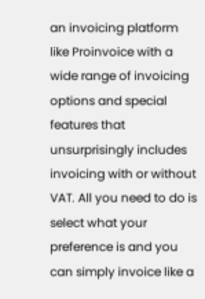an invoicing platform like Proinvoice with a wide range of invoicing options and special features that unsurprisingly includes invoicing with or without VAT. All you need to do is select what your preference is and you can simply invoice like a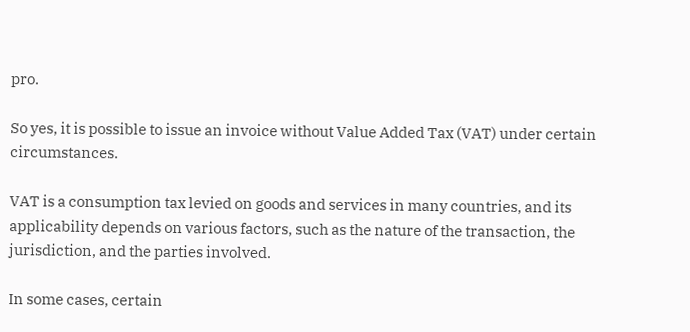pro.

So yes, it is possible to issue an invoice without Value Added Tax (VAT) under certain circumstances.

VAT is a consumption tax levied on goods and services in many countries, and its applicability depends on various factors, such as the nature of the transaction, the jurisdiction, and the parties involved.

In some cases, certain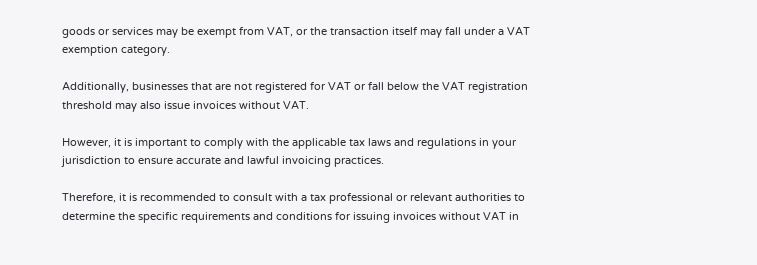goods or services may be exempt from VAT, or the transaction itself may fall under a VAT exemption category.

Additionally, businesses that are not registered for VAT or fall below the VAT registration threshold may also issue invoices without VAT.

However, it is important to comply with the applicable tax laws and regulations in your jurisdiction to ensure accurate and lawful invoicing practices.

Therefore, it is recommended to consult with a tax professional or relevant authorities to determine the specific requirements and conditions for issuing invoices without VAT in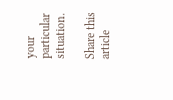your particular situation.

Share this article